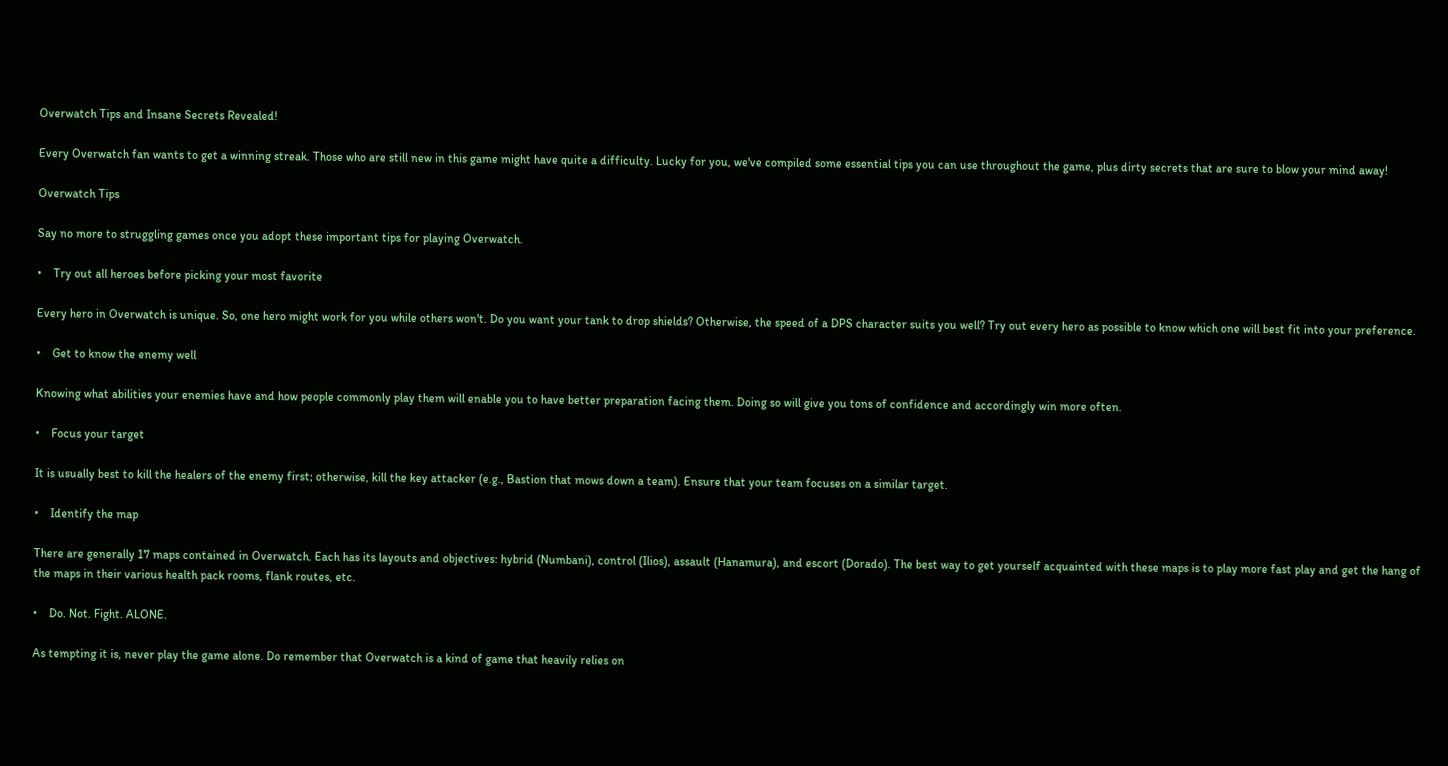Overwatch Tips and Insane Secrets Revealed!

Every Overwatch fan wants to get a winning streak. Those who are still new in this game might have quite a difficulty. Lucky for you, we've compiled some essential tips you can use throughout the game, plus dirty secrets that are sure to blow your mind away!

Overwatch Tips

Say no more to struggling games once you adopt these important tips for playing Overwatch.

•    Try out all heroes before picking your most favorite

Every hero in Overwatch is unique. So, one hero might work for you while others won't. Do you want your tank to drop shields? Otherwise, the speed of a DPS character suits you well? Try out every hero as possible to know which one will best fit into your preference.

•    Get to know the enemy well

Knowing what abilities your enemies have and how people commonly play them will enable you to have better preparation facing them. Doing so will give you tons of confidence and accordingly win more often.

•    Focus your target

It is usually best to kill the healers of the enemy first; otherwise, kill the key attacker (e.g., Bastion that mows down a team). Ensure that your team focuses on a similar target.

•    Identify the map

There are generally 17 maps contained in Overwatch. Each has its layouts and objectives: hybrid (Numbani), control (Ilios), assault (Hanamura), and escort (Dorado). The best way to get yourself acquainted with these maps is to play more fast play and get the hang of the maps in their various health pack rooms, flank routes, etc.

•    Do. Not. Fight. ALONE.

As tempting it is, never play the game alone. Do remember that Overwatch is a kind of game that heavily relies on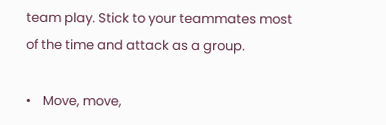team play. Stick to your teammates most of the time and attack as a group.

•    Move, move,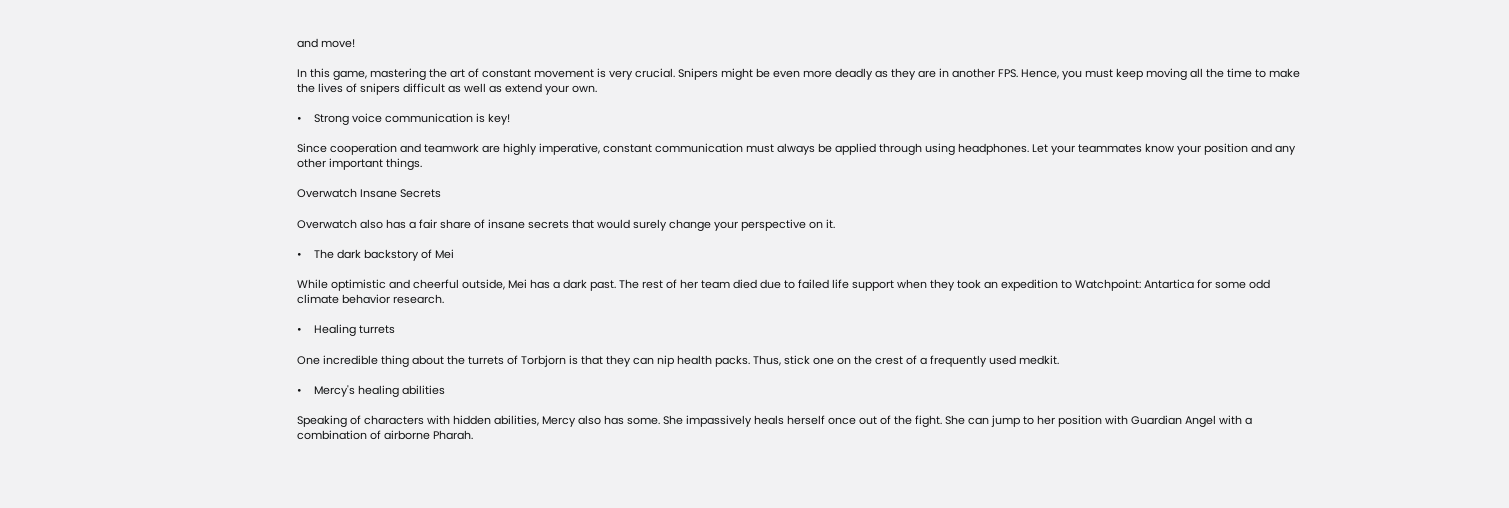and move!

In this game, mastering the art of constant movement is very crucial. Snipers might be even more deadly as they are in another FPS. Hence, you must keep moving all the time to make the lives of snipers difficult as well as extend your own.

•    Strong voice communication is key!

Since cooperation and teamwork are highly imperative, constant communication must always be applied through using headphones. Let your teammates know your position and any other important things.

Overwatch Insane Secrets

Overwatch also has a fair share of insane secrets that would surely change your perspective on it.

•    The dark backstory of Mei

While optimistic and cheerful outside, Mei has a dark past. The rest of her team died due to failed life support when they took an expedition to Watchpoint: Antartica for some odd climate behavior research.

•    Healing turrets

One incredible thing about the turrets of Torbjorn is that they can nip health packs. Thus, stick one on the crest of a frequently used medkit.

•    Mercy's healing abilities

Speaking of characters with hidden abilities, Mercy also has some. She impassively heals herself once out of the fight. She can jump to her position with Guardian Angel with a combination of airborne Pharah.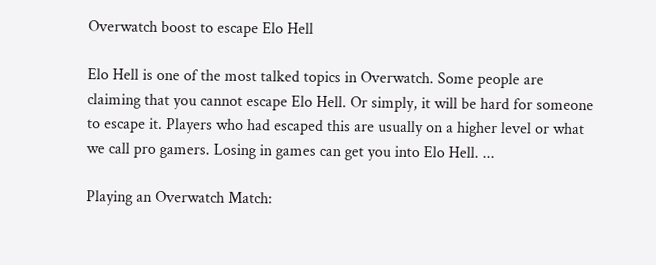Overwatch boost to escape Elo Hell

Elo Hell is one of the most talked topics in Overwatch. Some people are claiming that you cannot escape Elo Hell. Or simply, it will be hard for someone to escape it. Players who had escaped this are usually on a higher level or what we call pro gamers. Losing in games can get you into Elo Hell. ...

Playing an Overwatch Match: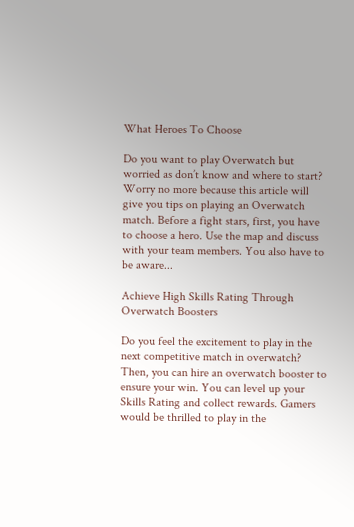What Heroes To Choose

Do you want to play Overwatch but worried as don’t know and where to start? Worry no more because this article will give you tips on playing an Overwatch match. Before a fight stars, first, you have to choose a hero. Use the map and discuss with your team members. You also have to be aware...

Achieve High Skills Rating Through Overwatch Boosters

Do you feel the excitement to play in the next competitive match in overwatch? Then, you can hire an overwatch booster to ensure your win. You can level up your Skills Rating and collect rewards. Gamers would be thrilled to play in the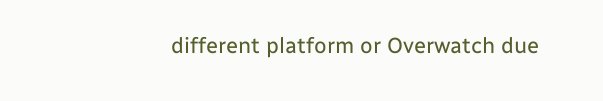different platform or Overwatch due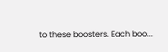to these boosters. Each boo...